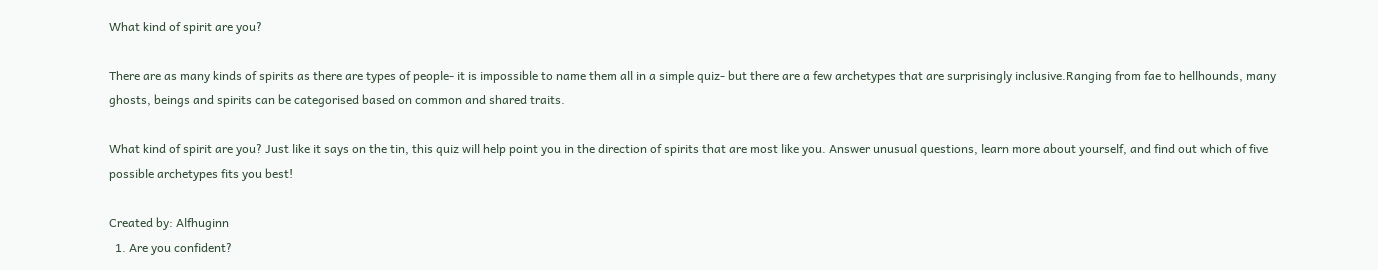What kind of spirit are you?

There are as many kinds of spirits as there are types of people- it is impossible to name them all in a simple quiz- but there are a few archetypes that are surprisingly inclusive.Ranging from fae to hellhounds, many ghosts, beings and spirits can be categorised based on common and shared traits.

What kind of spirit are you? Just like it says on the tin, this quiz will help point you in the direction of spirits that are most like you. Answer unusual questions, learn more about yourself, and find out which of five possible archetypes fits you best!

Created by: Alfhuginn
  1. Are you confident?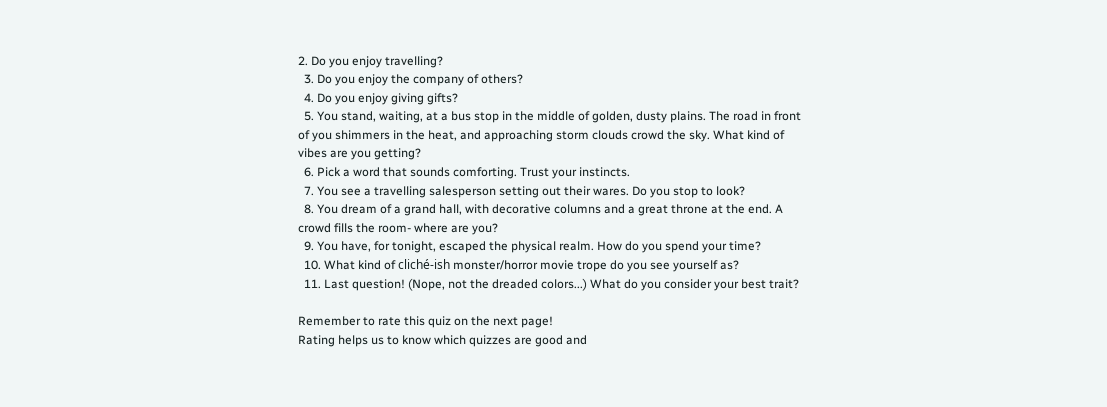2. Do you enjoy travelling?
  3. Do you enjoy the company of others?
  4. Do you enjoy giving gifts?
  5. You stand, waiting, at a bus stop in the middle of golden, dusty plains. The road in front of you shimmers in the heat, and approaching storm clouds crowd the sky. What kind of vibes are you getting?
  6. Pick a word that sounds comforting. Trust your instincts.
  7. You see a travelling salesperson setting out their wares. Do you stop to look?
  8. You dream of a grand hall, with decorative columns and a great throne at the end. A crowd fills the room- where are you?
  9. You have, for tonight, escaped the physical realm. How do you spend your time?
  10. What kind of cliché-ish monster/horror movie trope do you see yourself as?
  11. Last question! (Nope, not the dreaded colors...) What do you consider your best trait?

Remember to rate this quiz on the next page!
Rating helps us to know which quizzes are good and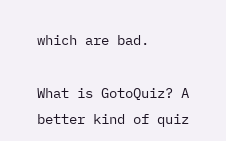which are bad.

What is GotoQuiz? A better kind of quiz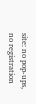site: no pop-ups, no registration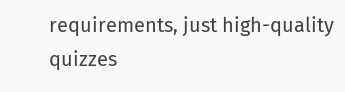requirements, just high-quality quizzes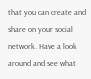that you can create and share on your social network. Have a look around and see what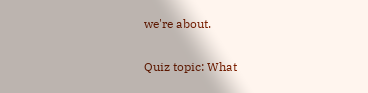we're about.

Quiz topic: What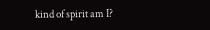kind of spirit am I?